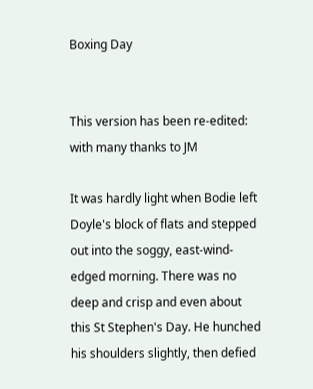Boxing Day


This version has been re-edited: with many thanks to JM

It was hardly light when Bodie left Doyle's block of flats and stepped out into the soggy, east-wind-edged morning. There was no deep and crisp and even about this St Stephen's Day. He hunched his shoulders slightly, then defied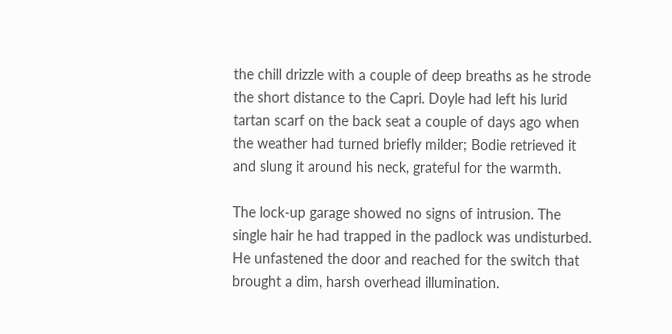the chill drizzle with a couple of deep breaths as he strode the short distance to the Capri. Doyle had left his lurid tartan scarf on the back seat a couple of days ago when the weather had turned briefly milder; Bodie retrieved it and slung it around his neck, grateful for the warmth.

The lock-up garage showed no signs of intrusion. The single hair he had trapped in the padlock was undisturbed. He unfastened the door and reached for the switch that brought a dim, harsh overhead illumination.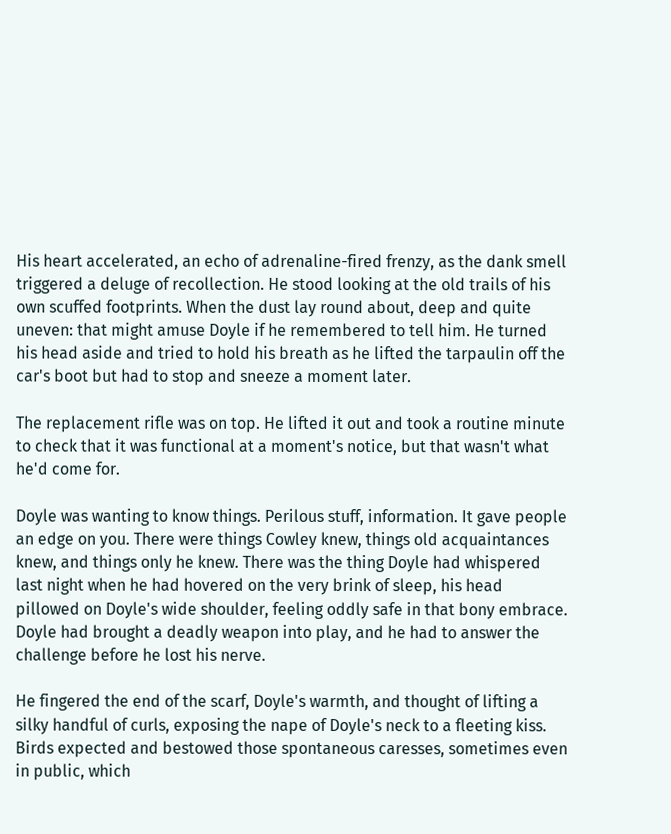His heart accelerated, an echo of adrenaline-fired frenzy, as the dank smell triggered a deluge of recollection. He stood looking at the old trails of his own scuffed footprints. When the dust lay round about, deep and quite uneven: that might amuse Doyle if he remembered to tell him. He turned his head aside and tried to hold his breath as he lifted the tarpaulin off the car's boot but had to stop and sneeze a moment later.

The replacement rifle was on top. He lifted it out and took a routine minute to check that it was functional at a moment's notice, but that wasn't what he'd come for.

Doyle was wanting to know things. Perilous stuff, information. It gave people an edge on you. There were things Cowley knew, things old acquaintances knew, and things only he knew. There was the thing Doyle had whispered last night when he had hovered on the very brink of sleep, his head pillowed on Doyle's wide shoulder, feeling oddly safe in that bony embrace. Doyle had brought a deadly weapon into play, and he had to answer the challenge before he lost his nerve.

He fingered the end of the scarf, Doyle's warmth, and thought of lifting a silky handful of curls, exposing the nape of Doyle's neck to a fleeting kiss. Birds expected and bestowed those spontaneous caresses, sometimes even in public, which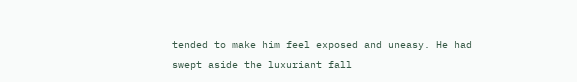tended to make him feel exposed and uneasy. He had swept aside the luxuriant fall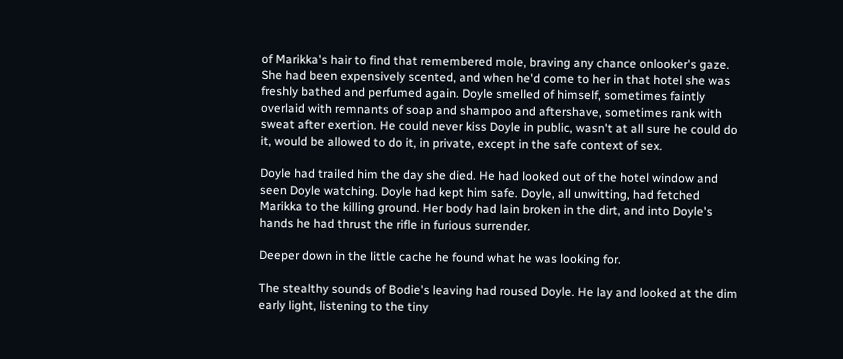of Marikka's hair to find that remembered mole, braving any chance onlooker's gaze. She had been expensively scented, and when he'd come to her in that hotel she was freshly bathed and perfumed again. Doyle smelled of himself, sometimes faintly overlaid with remnants of soap and shampoo and aftershave, sometimes rank with sweat after exertion. He could never kiss Doyle in public, wasn't at all sure he could do it, would be allowed to do it, in private, except in the safe context of sex.

Doyle had trailed him the day she died. He had looked out of the hotel window and seen Doyle watching. Doyle had kept him safe. Doyle, all unwitting, had fetched Marikka to the killing ground. Her body had lain broken in the dirt, and into Doyle's hands he had thrust the rifle in furious surrender.

Deeper down in the little cache he found what he was looking for.

The stealthy sounds of Bodie's leaving had roused Doyle. He lay and looked at the dim early light, listening to the tiny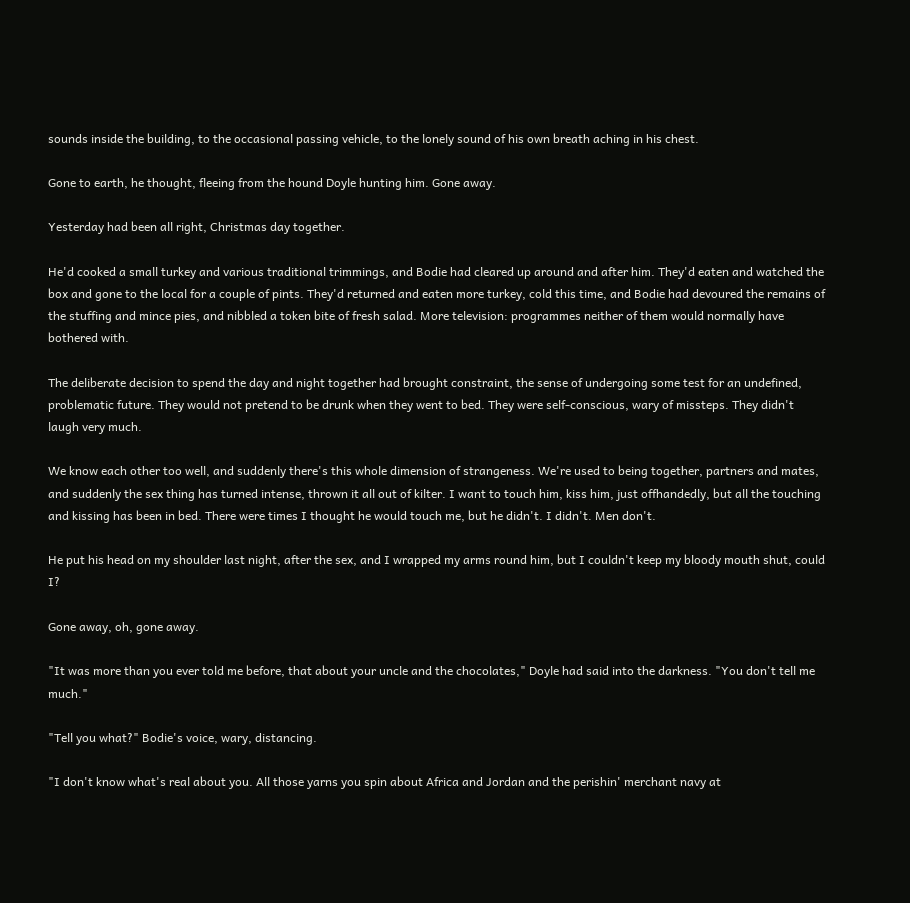sounds inside the building, to the occasional passing vehicle, to the lonely sound of his own breath aching in his chest.

Gone to earth, he thought, fleeing from the hound Doyle hunting him. Gone away.

Yesterday had been all right, Christmas day together.

He'd cooked a small turkey and various traditional trimmings, and Bodie had cleared up around and after him. They'd eaten and watched the box and gone to the local for a couple of pints. They'd returned and eaten more turkey, cold this time, and Bodie had devoured the remains of the stuffing and mince pies, and nibbled a token bite of fresh salad. More television: programmes neither of them would normally have bothered with.

The deliberate decision to spend the day and night together had brought constraint, the sense of undergoing some test for an undefined, problematic future. They would not pretend to be drunk when they went to bed. They were self-conscious, wary of missteps. They didn't laugh very much.

We know each other too well, and suddenly there's this whole dimension of strangeness. We're used to being together, partners and mates, and suddenly the sex thing has turned intense, thrown it all out of kilter. I want to touch him, kiss him, just offhandedly, but all the touching and kissing has been in bed. There were times I thought he would touch me, but he didn't. I didn't. Men don't.

He put his head on my shoulder last night, after the sex, and I wrapped my arms round him, but I couldn't keep my bloody mouth shut, could I?

Gone away, oh, gone away.

"It was more than you ever told me before, that about your uncle and the chocolates," Doyle had said into the darkness. "You don't tell me much."

"Tell you what?" Bodie's voice, wary, distancing.

"I don't know what's real about you. All those yarns you spin about Africa and Jordan and the perishin' merchant navy at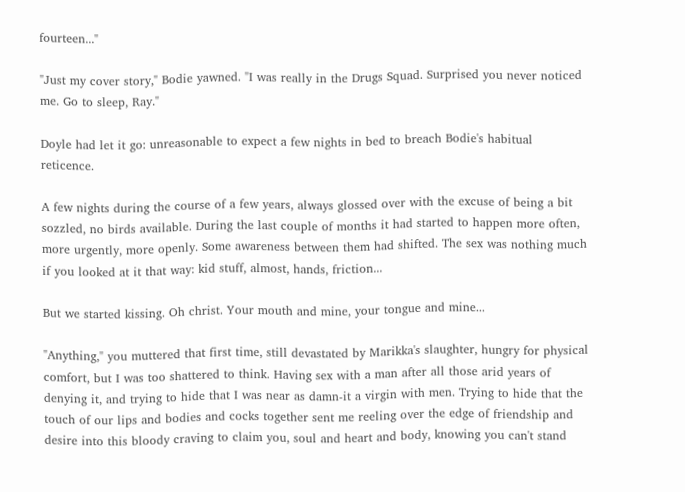fourteen..."

"Just my cover story," Bodie yawned. "I was really in the Drugs Squad. Surprised you never noticed me. Go to sleep, Ray."

Doyle had let it go: unreasonable to expect a few nights in bed to breach Bodie's habitual reticence.

A few nights during the course of a few years, always glossed over with the excuse of being a bit sozzled, no birds available. During the last couple of months it had started to happen more often, more urgently, more openly. Some awareness between them had shifted. The sex was nothing much if you looked at it that way: kid stuff, almost, hands, friction...

But we started kissing. Oh christ. Your mouth and mine, your tongue and mine...

"Anything," you muttered that first time, still devastated by Marikka's slaughter, hungry for physical comfort, but I was too shattered to think. Having sex with a man after all those arid years of denying it, and trying to hide that I was near as damn-it a virgin with men. Trying to hide that the touch of our lips and bodies and cocks together sent me reeling over the edge of friendship and desire into this bloody craving to claim you, soul and heart and body, knowing you can't stand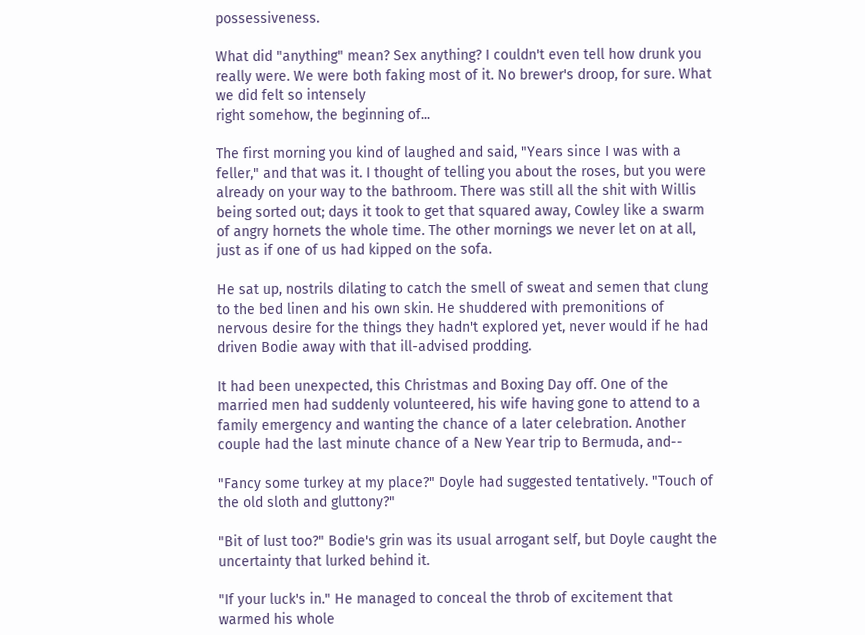possessiveness.

What did "anything" mean? Sex anything? I couldn't even tell how drunk you really were. We were both faking most of it. No brewer's droop, for sure. What we did felt so intensely
right somehow, the beginning of...

The first morning you kind of laughed and said, "Years since I was with a feller," and that was it. I thought of telling you about the roses, but you were already on your way to the bathroom. There was still all the shit with Willis being sorted out; days it took to get that squared away, Cowley like a swarm of angry hornets the whole time. The other mornings we never let on at all, just as if one of us had kipped on the sofa.

He sat up, nostrils dilating to catch the smell of sweat and semen that clung to the bed linen and his own skin. He shuddered with premonitions of nervous desire for the things they hadn't explored yet, never would if he had driven Bodie away with that ill-advised prodding.

It had been unexpected, this Christmas and Boxing Day off. One of the married men had suddenly volunteered, his wife having gone to attend to a family emergency and wanting the chance of a later celebration. Another couple had the last minute chance of a New Year trip to Bermuda, and--

"Fancy some turkey at my place?" Doyle had suggested tentatively. "Touch of the old sloth and gluttony?"

"Bit of lust too?" Bodie's grin was its usual arrogant self, but Doyle caught the uncertainty that lurked behind it.

"If your luck's in." He managed to conceal the throb of excitement that warmed his whole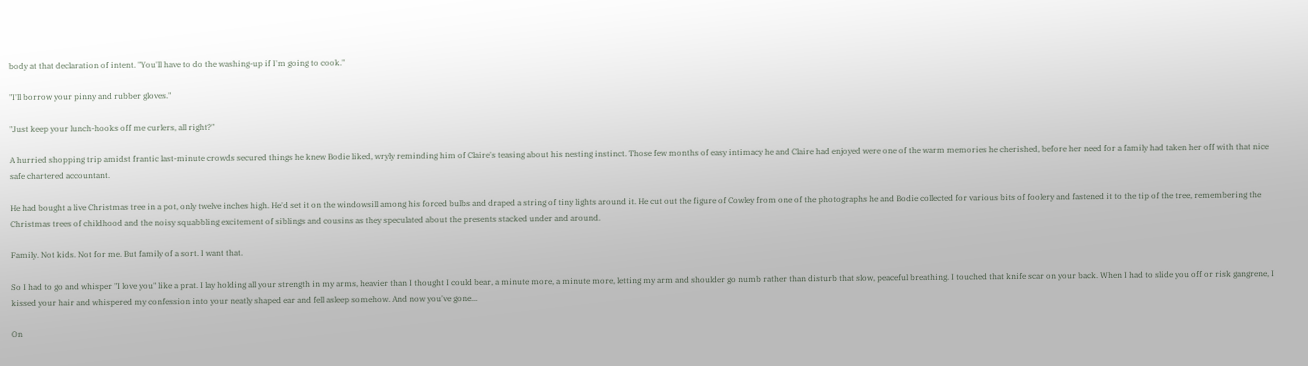body at that declaration of intent. "You'll have to do the washing-up if I'm going to cook."

"I'll borrow your pinny and rubber gloves."

"Just keep your lunch-hooks off me curlers, all right?"

A hurried shopping trip amidst frantic last-minute crowds secured things he knew Bodie liked, wryly reminding him of Claire's teasing about his nesting instinct. Those few months of easy intimacy he and Claire had enjoyed were one of the warm memories he cherished, before her need for a family had taken her off with that nice safe chartered accountant.

He had bought a live Christmas tree in a pot, only twelve inches high. He'd set it on the windowsill among his forced bulbs and draped a string of tiny lights around it. He cut out the figure of Cowley from one of the photographs he and Bodie collected for various bits of foolery and fastened it to the tip of the tree, remembering the Christmas trees of childhood and the noisy squabbling excitement of siblings and cousins as they speculated about the presents stacked under and around.

Family. Not kids. Not for me. But family of a sort. I want that.

So I had to go and whisper "I love you" like a prat. I lay holding all your strength in my arms, heavier than I thought I could bear, a minute more, a minute more, letting my arm and shoulder go numb rather than disturb that slow, peaceful breathing. I touched that knife scar on your back. When I had to slide you off or risk gangrene, I kissed your hair and whispered my confession into your neatly shaped ear and fell asleep somehow. And now you've gone...

On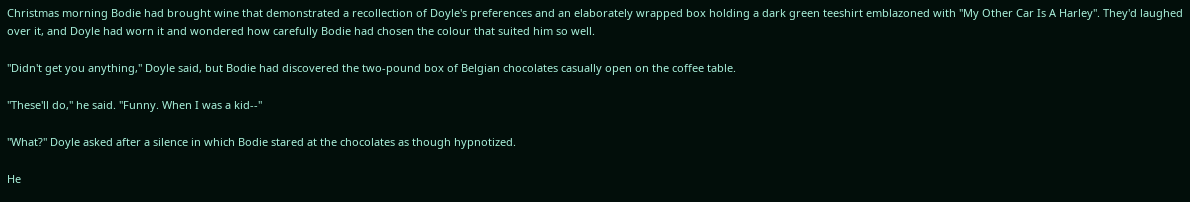Christmas morning Bodie had brought wine that demonstrated a recollection of Doyle's preferences and an elaborately wrapped box holding a dark green teeshirt emblazoned with "My Other Car Is A Harley". They'd laughed over it, and Doyle had worn it and wondered how carefully Bodie had chosen the colour that suited him so well.

"Didn't get you anything," Doyle said, but Bodie had discovered the two-pound box of Belgian chocolates casually open on the coffee table.

"These'll do," he said. "Funny. When I was a kid--"

"What?" Doyle asked after a silence in which Bodie stared at the chocolates as though hypnotized.

He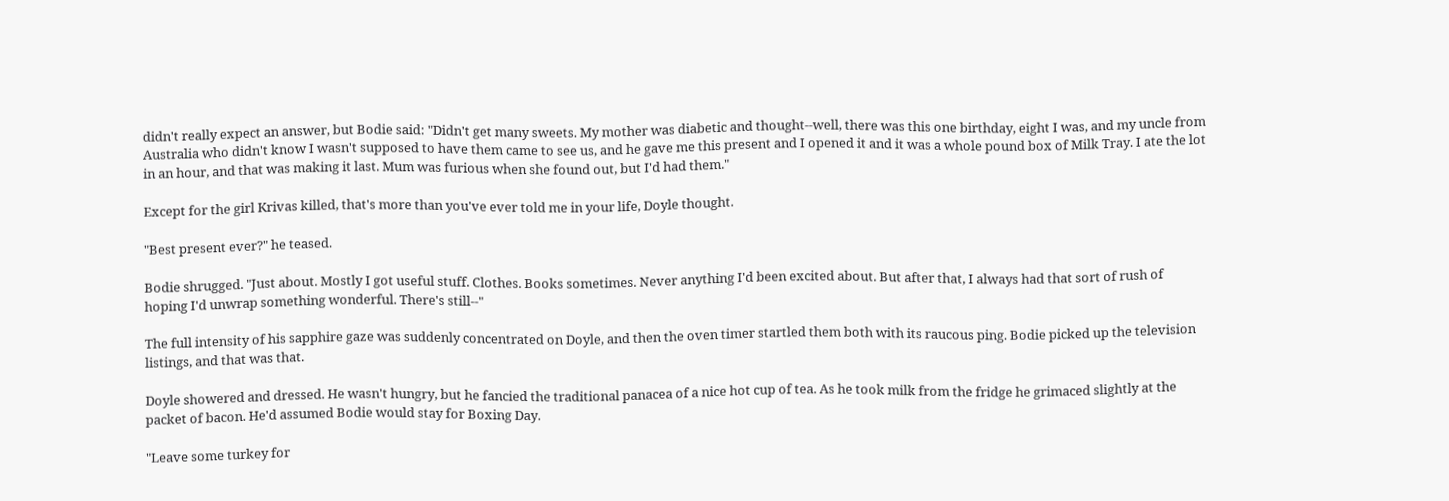didn't really expect an answer, but Bodie said: "Didn't get many sweets. My mother was diabetic and thought--well, there was this one birthday, eight I was, and my uncle from Australia who didn't know I wasn't supposed to have them came to see us, and he gave me this present and I opened it and it was a whole pound box of Milk Tray. I ate the lot in an hour, and that was making it last. Mum was furious when she found out, but I'd had them."

Except for the girl Krivas killed, that's more than you've ever told me in your life, Doyle thought.

"Best present ever?" he teased.

Bodie shrugged. "Just about. Mostly I got useful stuff. Clothes. Books sometimes. Never anything I'd been excited about. But after that, I always had that sort of rush of hoping I'd unwrap something wonderful. There's still--"

The full intensity of his sapphire gaze was suddenly concentrated on Doyle, and then the oven timer startled them both with its raucous ping. Bodie picked up the television listings, and that was that.

Doyle showered and dressed. He wasn't hungry, but he fancied the traditional panacea of a nice hot cup of tea. As he took milk from the fridge he grimaced slightly at the packet of bacon. He'd assumed Bodie would stay for Boxing Day.

"Leave some turkey for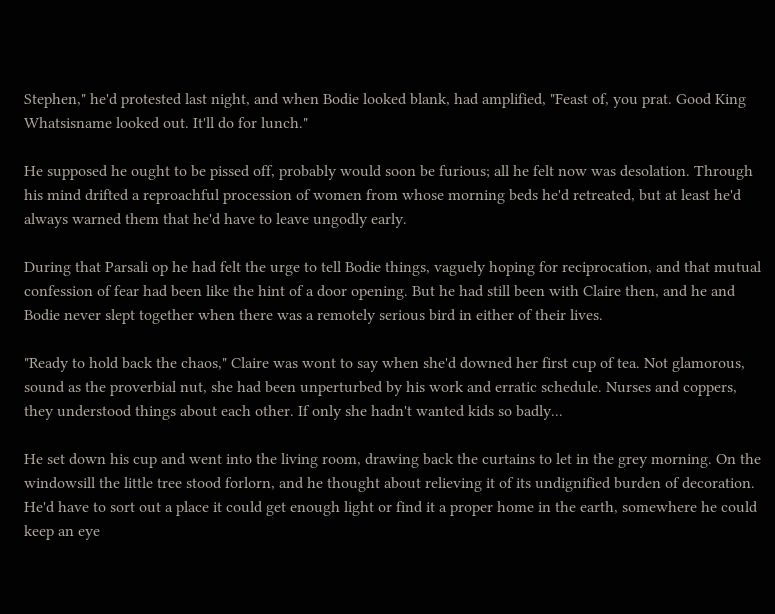Stephen," he'd protested last night, and when Bodie looked blank, had amplified, "Feast of, you prat. Good King Whatsisname looked out. It'll do for lunch."

He supposed he ought to be pissed off, probably would soon be furious; all he felt now was desolation. Through his mind drifted a reproachful procession of women from whose morning beds he'd retreated, but at least he'd always warned them that he'd have to leave ungodly early.

During that Parsali op he had felt the urge to tell Bodie things, vaguely hoping for reciprocation, and that mutual confession of fear had been like the hint of a door opening. But he had still been with Claire then, and he and Bodie never slept together when there was a remotely serious bird in either of their lives.

"Ready to hold back the chaos," Claire was wont to say when she'd downed her first cup of tea. Not glamorous, sound as the proverbial nut, she had been unperturbed by his work and erratic schedule. Nurses and coppers, they understood things about each other. If only she hadn't wanted kids so badly...

He set down his cup and went into the living room, drawing back the curtains to let in the grey morning. On the windowsill the little tree stood forlorn, and he thought about relieving it of its undignified burden of decoration. He'd have to sort out a place it could get enough light or find it a proper home in the earth, somewhere he could keep an eye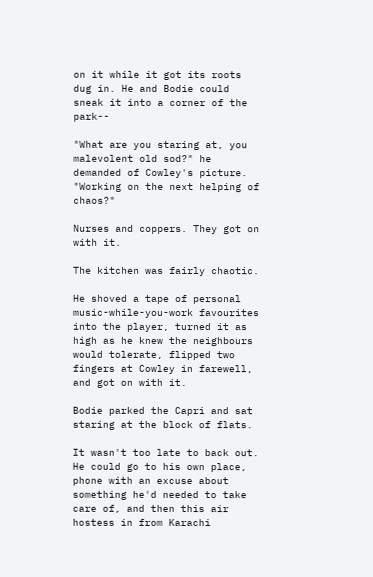on it while it got its roots dug in. He and Bodie could sneak it into a corner of the park--

"What are you staring at, you malevolent old sod?" he demanded of Cowley's picture. "Working on the next helping of chaos?"

Nurses and coppers. They got on with it.

The kitchen was fairly chaotic.

He shoved a tape of personal music-while-you-work favourites into the player, turned it as high as he knew the neighbours would tolerate, flipped two fingers at Cowley in farewell, and got on with it.

Bodie parked the Capri and sat staring at the block of flats.

It wasn't too late to back out. He could go to his own place, phone with an excuse about something he'd needed to take care of, and then this air hostess in from Karachi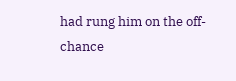had rung him on the off-chance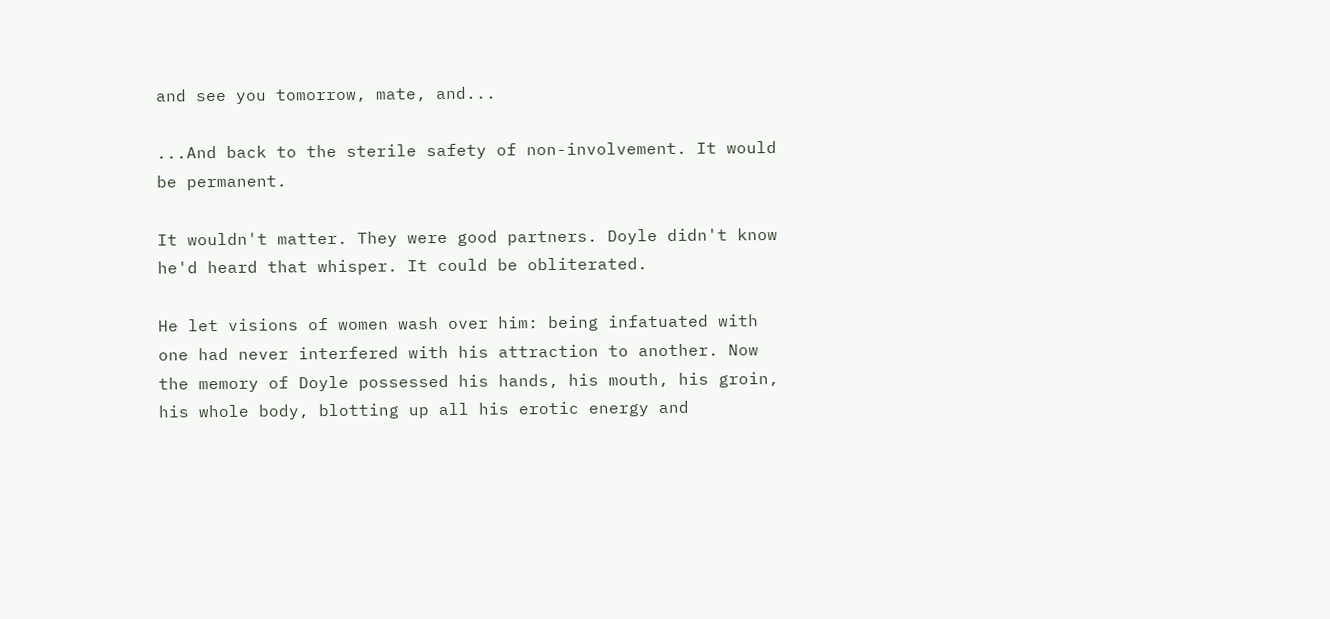and see you tomorrow, mate, and...

...And back to the sterile safety of non-involvement. It would be permanent.

It wouldn't matter. They were good partners. Doyle didn't know he'd heard that whisper. It could be obliterated.

He let visions of women wash over him: being infatuated with one had never interfered with his attraction to another. Now the memory of Doyle possessed his hands, his mouth, his groin, his whole body, blotting up all his erotic energy and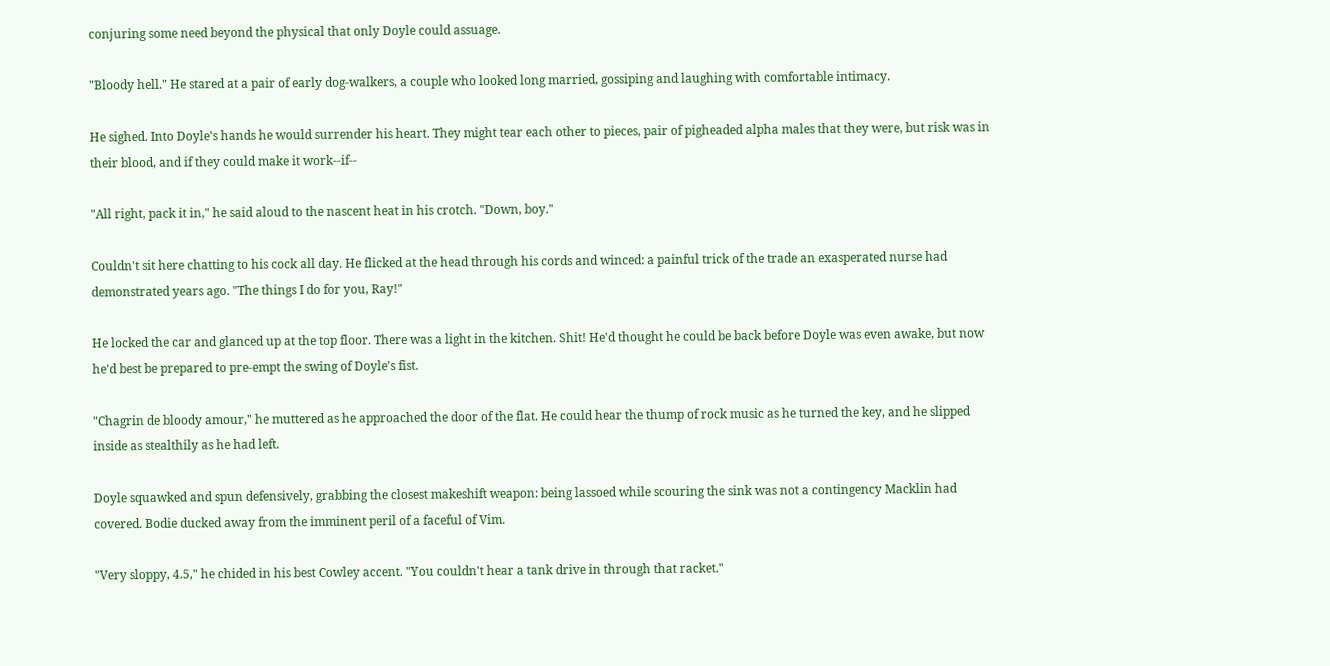conjuring some need beyond the physical that only Doyle could assuage.

"Bloody hell." He stared at a pair of early dog-walkers, a couple who looked long married, gossiping and laughing with comfortable intimacy.

He sighed. Into Doyle's hands he would surrender his heart. They might tear each other to pieces, pair of pigheaded alpha males that they were, but risk was in their blood, and if they could make it work--if--

"All right, pack it in," he said aloud to the nascent heat in his crotch. "Down, boy."

Couldn't sit here chatting to his cock all day. He flicked at the head through his cords and winced: a painful trick of the trade an exasperated nurse had demonstrated years ago. "The things I do for you, Ray!"

He locked the car and glanced up at the top floor. There was a light in the kitchen. Shit! He'd thought he could be back before Doyle was even awake, but now he'd best be prepared to pre-empt the swing of Doyle's fist.

"Chagrin de bloody amour," he muttered as he approached the door of the flat. He could hear the thump of rock music as he turned the key, and he slipped inside as stealthily as he had left.

Doyle squawked and spun defensively, grabbing the closest makeshift weapon: being lassoed while scouring the sink was not a contingency Macklin had covered. Bodie ducked away from the imminent peril of a faceful of Vim.

"Very sloppy, 4.5," he chided in his best Cowley accent. "You couldn't hear a tank drive in through that racket."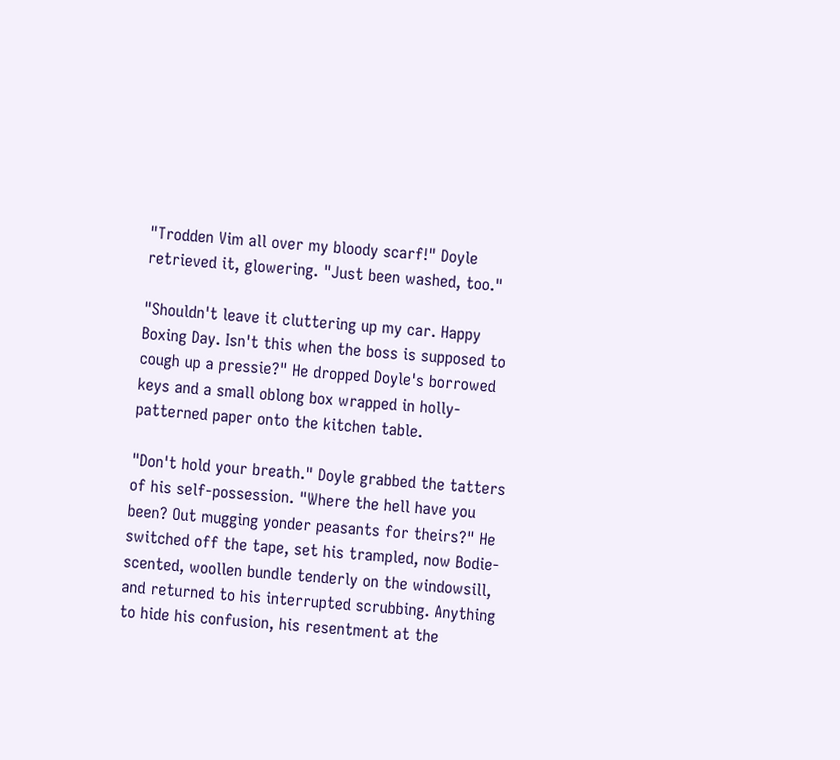"Trodden Vim all over my bloody scarf!" Doyle retrieved it, glowering. "Just been washed, too."

"Shouldn't leave it cluttering up my car. Happy Boxing Day. Isn't this when the boss is supposed to cough up a pressie?" He dropped Doyle's borrowed keys and a small oblong box wrapped in holly-patterned paper onto the kitchen table.

"Don't hold your breath." Doyle grabbed the tatters of his self-possession. "Where the hell have you been? Out mugging yonder peasants for theirs?" He switched off the tape, set his trampled, now Bodie-scented, woollen bundle tenderly on the windowsill, and returned to his interrupted scrubbing. Anything to hide his confusion, his resentment at the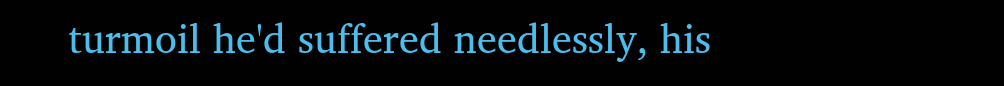turmoil he'd suffered needlessly, his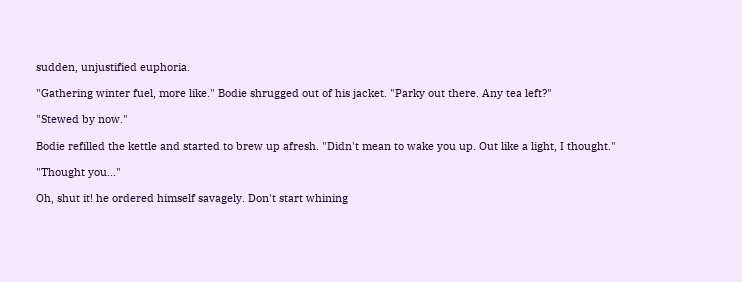sudden, unjustified euphoria.

"Gathering winter fuel, more like." Bodie shrugged out of his jacket. "Parky out there. Any tea left?"

"Stewed by now."

Bodie refilled the kettle and started to brew up afresh. "Didn't mean to wake you up. Out like a light, I thought."

"Thought you..."

Oh, shut it! he ordered himself savagely. Don't start whining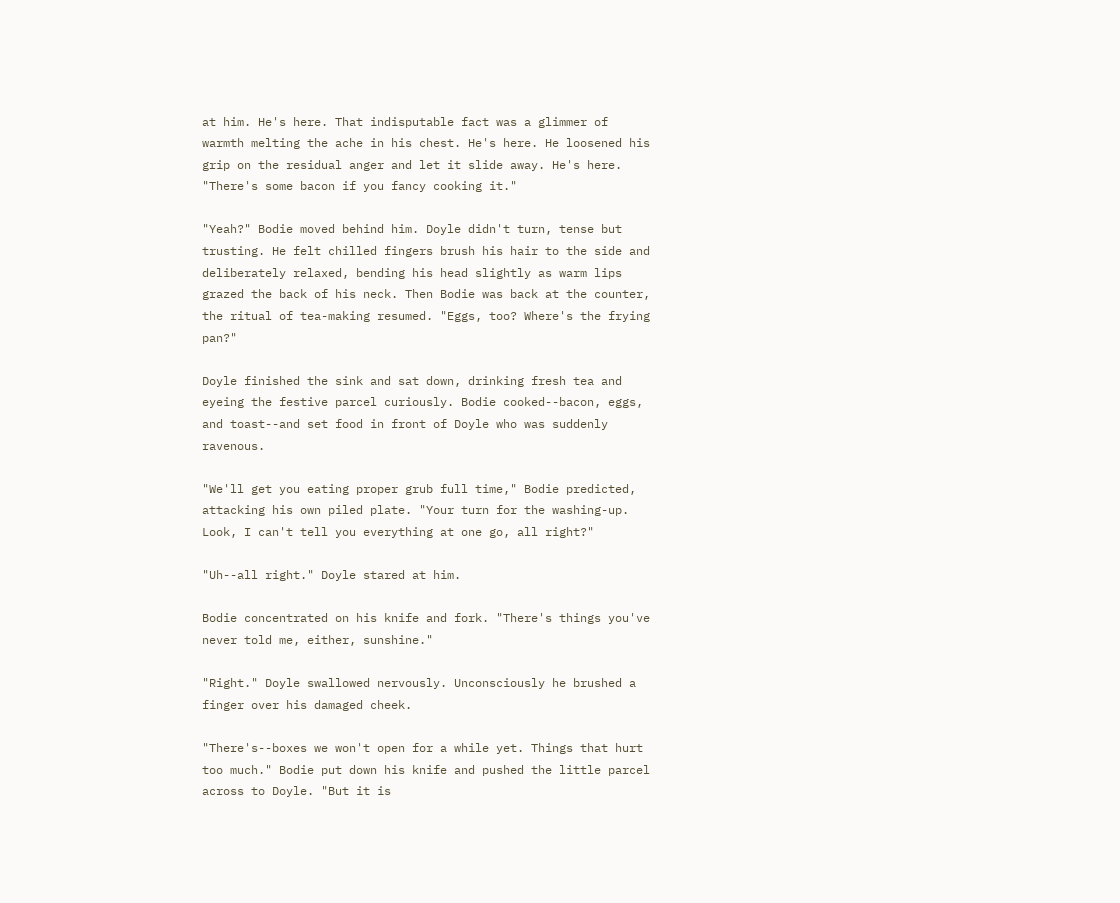at him. He's here. That indisputable fact was a glimmer of warmth melting the ache in his chest. He's here. He loosened his grip on the residual anger and let it slide away. He's here. "There's some bacon if you fancy cooking it."

"Yeah?" Bodie moved behind him. Doyle didn't turn, tense but trusting. He felt chilled fingers brush his hair to the side and deliberately relaxed, bending his head slightly as warm lips grazed the back of his neck. Then Bodie was back at the counter, the ritual of tea-making resumed. "Eggs, too? Where's the frying pan?"

Doyle finished the sink and sat down, drinking fresh tea and eyeing the festive parcel curiously. Bodie cooked--bacon, eggs, and toast--and set food in front of Doyle who was suddenly ravenous.

"We'll get you eating proper grub full time," Bodie predicted, attacking his own piled plate. "Your turn for the washing-up. Look, I can't tell you everything at one go, all right?"

"Uh--all right." Doyle stared at him.

Bodie concentrated on his knife and fork. "There's things you've never told me, either, sunshine."

"Right." Doyle swallowed nervously. Unconsciously he brushed a finger over his damaged cheek.

"There's--boxes we won't open for a while yet. Things that hurt too much." Bodie put down his knife and pushed the little parcel across to Doyle. "But it is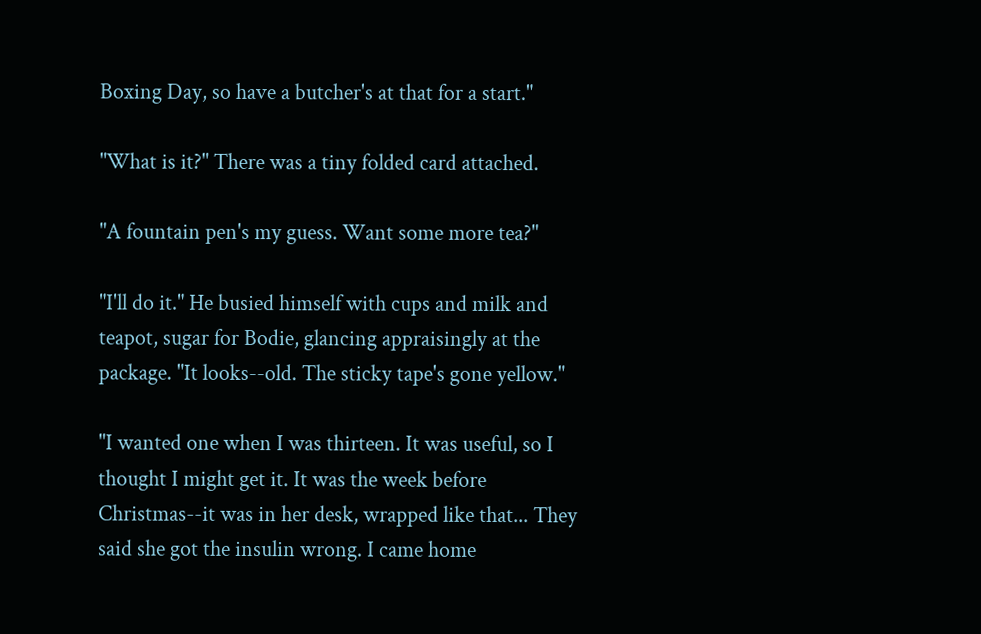Boxing Day, so have a butcher's at that for a start."

"What is it?" There was a tiny folded card attached.

"A fountain pen's my guess. Want some more tea?"

"I'll do it." He busied himself with cups and milk and teapot, sugar for Bodie, glancing appraisingly at the package. "It looks--old. The sticky tape's gone yellow."

"I wanted one when I was thirteen. It was useful, so I thought I might get it. It was the week before Christmas--it was in her desk, wrapped like that... They said she got the insulin wrong. I came home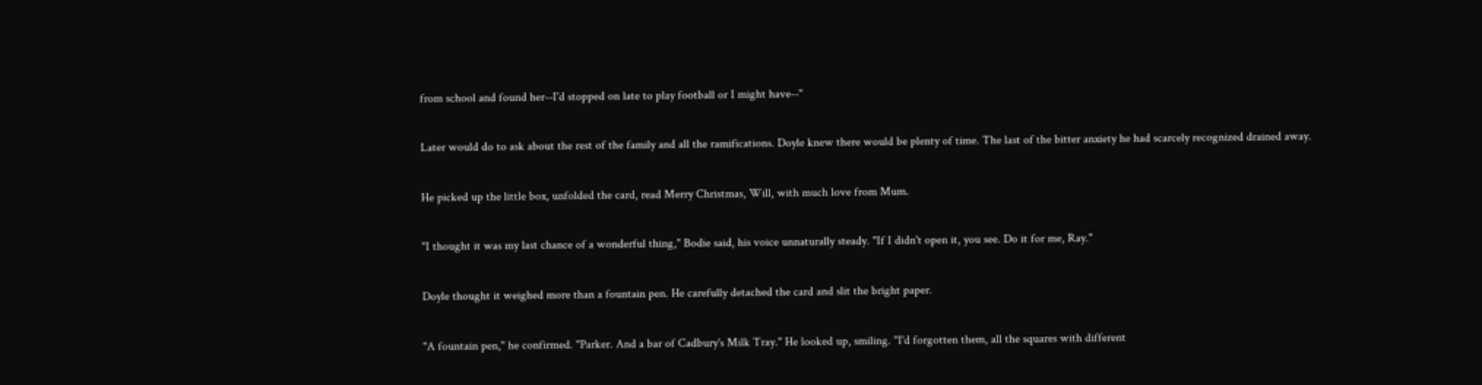from school and found her--I'd stopped on late to play football or I might have--"

Later would do to ask about the rest of the family and all the ramifications. Doyle knew there would be plenty of time. The last of the bitter anxiety he had scarcely recognized drained away.

He picked up the little box, unfolded the card, read Merry Christmas, Will, with much love from Mum.

"I thought it was my last chance of a wonderful thing," Bodie said, his voice unnaturally steady. "If I didn't open it, you see. Do it for me, Ray."

Doyle thought it weighed more than a fountain pen. He carefully detached the card and slit the bright paper.

"A fountain pen," he confirmed. "Parker. And a bar of Cadbury's Milk Tray." He looked up, smiling. "I'd forgotten them, all the squares with different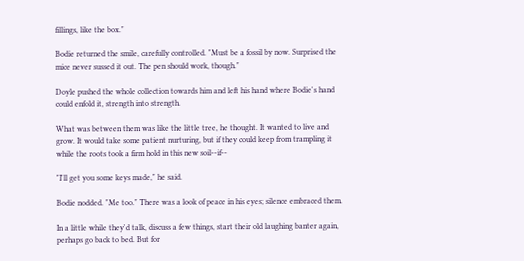fillings, like the box."

Bodie returned the smile, carefully controlled. "Must be a fossil by now. Surprised the mice never sussed it out. The pen should work, though."

Doyle pushed the whole collection towards him and left his hand where Bodie's hand could enfold it, strength into strength.

What was between them was like the little tree, he thought. It wanted to live and grow. It would take some patient nurturing, but if they could keep from trampling it while the roots took a firm hold in this new soil--if--

"I'll get you some keys made," he said.

Bodie nodded. "Me too." There was a look of peace in his eyes; silence embraced them.

In a little while they'd talk, discuss a few things, start their old laughing banter again, perhaps go back to bed. But for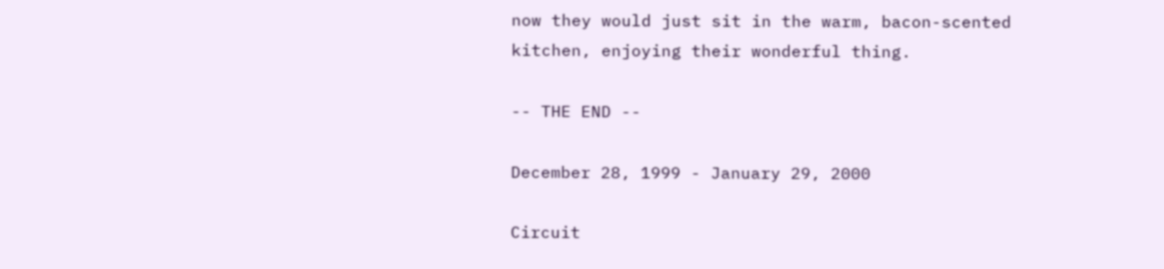now they would just sit in the warm, bacon-scented kitchen, enjoying their wonderful thing.

-- THE END --

December 28, 1999 - January 29, 2000

Circuit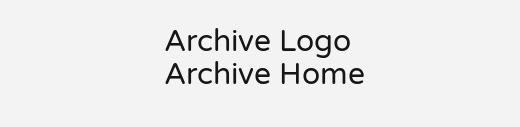Archive Logo Archive Home